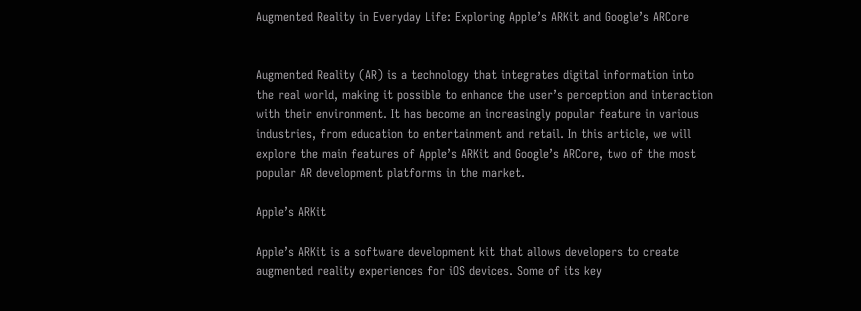Augmented Reality in Everyday Life: Exploring Apple’s ARKit and Google’s ARCore


Augmented Reality (AR) is a technology that integrates digital information into the real world, making it possible to enhance the user’s perception and interaction with their environment. It has become an increasingly popular feature in various industries, from education to entertainment and retail. In this article, we will explore the main features of Apple’s ARKit and Google’s ARCore, two of the most popular AR development platforms in the market.

Apple’s ARKit

Apple’s ARKit is a software development kit that allows developers to create augmented reality experiences for iOS devices. Some of its key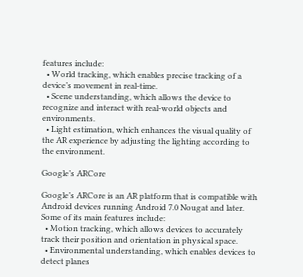features include:
  • World tracking, which enables precise tracking of a device’s movement in real-time.
  • Scene understanding, which allows the device to recognize and interact with real-world objects and environments.
  • Light estimation, which enhances the visual quality of the AR experience by adjusting the lighting according to the environment.

Google’s ARCore

Google’s ARCore is an AR platform that is compatible with Android devices running Android 7.0 Nougat and later. Some of its main features include:
  • Motion tracking, which allows devices to accurately track their position and orientation in physical space.
  • Environmental understanding, which enables devices to detect planes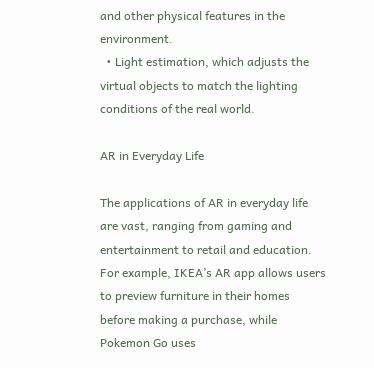and other physical features in the environment.
  • Light estimation, which adjusts the virtual objects to match the lighting conditions of the real world.

AR in Everyday Life

The applications of AR in everyday life are vast, ranging from gaming and entertainment to retail and education. For example, IKEA’s AR app allows users to preview furniture in their homes before making a purchase, while Pokemon Go uses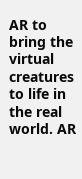AR to bring the virtual creatures to life in the real world. AR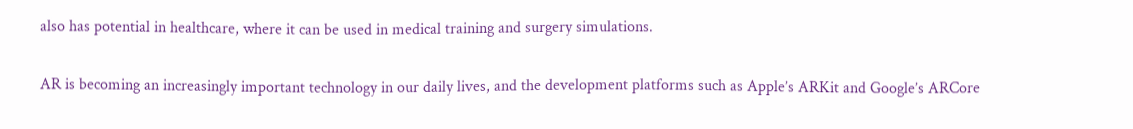also has potential in healthcare, where it can be used in medical training and surgery simulations.


AR is becoming an increasingly important technology in our daily lives, and the development platforms such as Apple’s ARKit and Google’s ARCore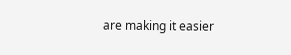are making it easier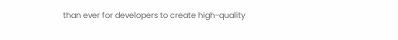than ever for developers to create high-quality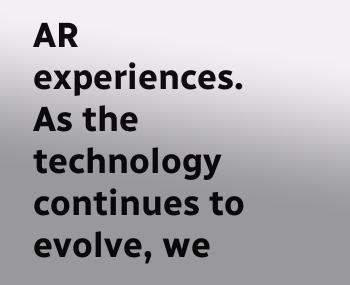AR experiences. As the technology continues to evolve, we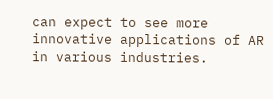can expect to see more innovative applications of AR in various industries.